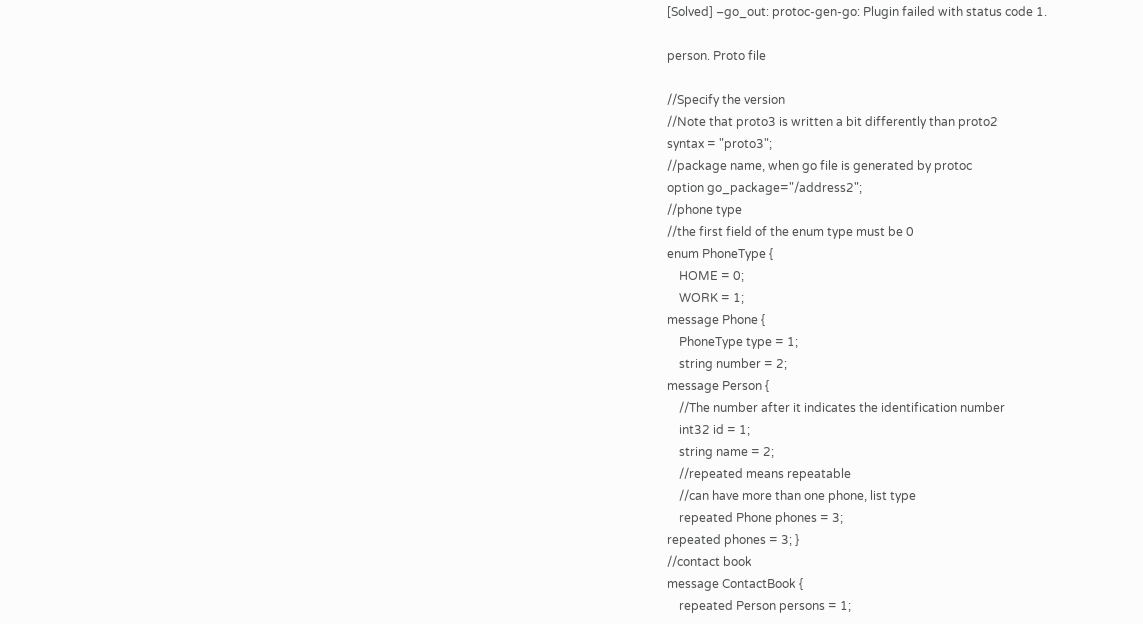[Solved] –go_out: protoc-gen-go: Plugin failed with status code 1.

person. Proto file

//Specify the version
//Note that proto3 is written a bit differently than proto2
syntax = "proto3";
//package name, when go file is generated by protoc
option go_package="/address2";
//phone type
//the first field of the enum type must be 0
enum PhoneType {
    HOME = 0;
    WORK = 1;
message Phone {
    PhoneType type = 1;
    string number = 2;
message Person {
    //The number after it indicates the identification number
    int32 id = 1;
    string name = 2;
    //repeated means repeatable
    //can have more than one phone, list type
    repeated Phone phones = 3;
repeated phones = 3; }
//contact book
message ContactBook {
    repeated Person persons = 1;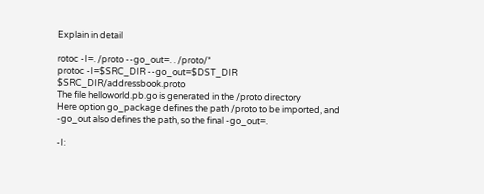Explain in detail

rotoc -I=. /proto --go_out=. . /proto/*
protoc -I=$SRC_DIR --go_out=$DST_DIR $SRC_DIR/addressbook.proto
The file helloworld.pb.go is generated in the /proto directory
Here option go_package defines the path /proto to be imported, and -go_out also defines the path, so the final -go_out=.

-I: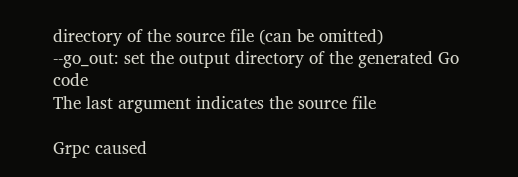directory of the source file (can be omitted)
--go_out: set the output directory of the generated Go code
The last argument indicates the source file

Grpc caused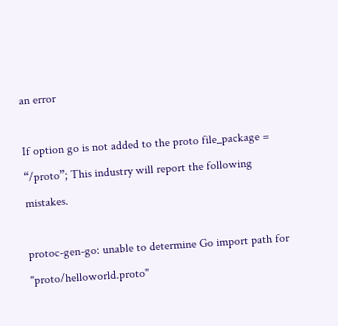an error

If option go is not added to the proto file_package = “/proto”; This industry will report the following mistakes.

protoc-gen-go: unable to determine Go import path for "proto/helloworld.proto"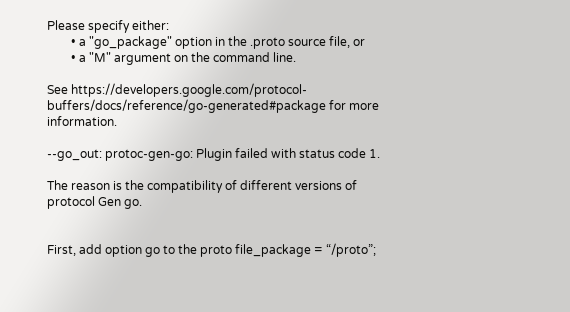Please specify either:
        • a "go_package" option in the .proto source file, or
        • a "M" argument on the command line.

See https://developers.google.com/protocol-buffers/docs/reference/go-generated#package for more information.

--go_out: protoc-gen-go: Plugin failed with status code 1.

The reason is the compatibility of different versions of protocol Gen go.


First, add option go to the proto file_package = “/proto”;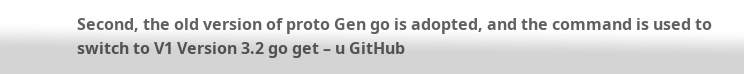Second, the old version of proto Gen go is adopted, and the command is used to switch to V1 Version 3.2 go get – u GitHub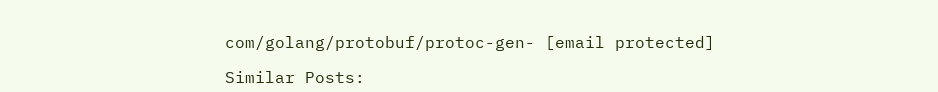com/golang/protobuf/protoc-gen- [email protected]

Similar Posts: